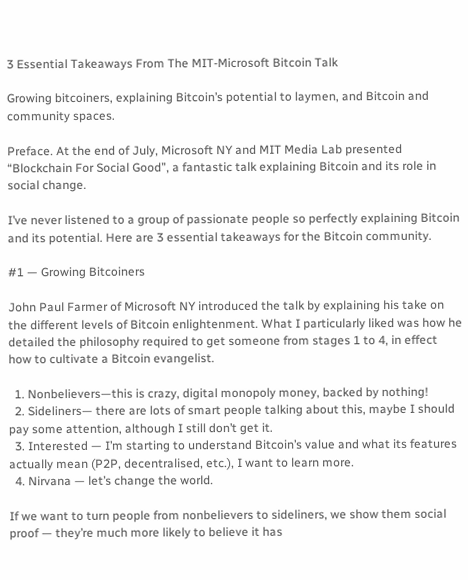3 Essential Takeaways From The MIT-Microsoft Bitcoin Talk

Growing bitcoiners, explaining Bitcoin’s potential to laymen, and Bitcoin and community spaces.

Preface. At the end of July, Microsoft NY and MIT Media Lab presented “Blockchain For Social Good”, a fantastic talk explaining Bitcoin and its role in social change.

I’ve never listened to a group of passionate people so perfectly explaining Bitcoin and its potential. Here are 3 essential takeaways for the Bitcoin community.

#1 — Growing Bitcoiners

John Paul Farmer of Microsoft NY introduced the talk by explaining his take on the different levels of Bitcoin enlightenment. What I particularly liked was how he detailed the philosophy required to get someone from stages 1 to 4, in effect how to cultivate a Bitcoin evangelist.

  1. Nonbelievers—this is crazy, digital monopoly money, backed by nothing!
  2. Sideliners— there are lots of smart people talking about this, maybe I should pay some attention, although I still don’t get it.
  3. Interested — I’m starting to understand Bitcoin’s value and what its features actually mean (P2P, decentralised, etc.), I want to learn more.
  4. Nirvana — let’s change the world.

If we want to turn people from nonbelievers to sideliners, we show them social proof — they’re much more likely to believe it has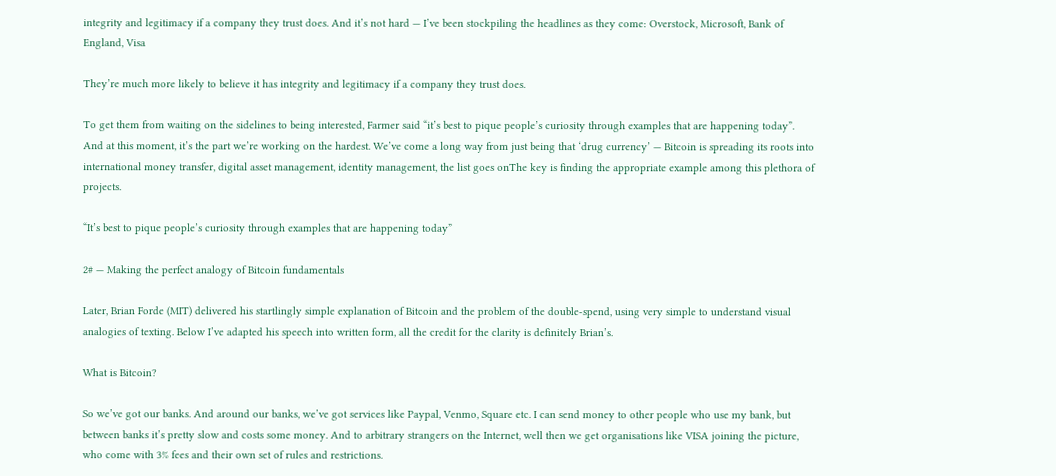integrity and legitimacy if a company they trust does. And it’s not hard — I’ve been stockpiling the headlines as they come: Overstock, Microsoft, Bank of England, Visa

They’re much more likely to believe it has integrity and legitimacy if a company they trust does.

To get them from waiting on the sidelines to being interested, Farmer said “it’s best to pique people’s curiosity through examples that are happening today”. And at this moment, it’s the part we’re working on the hardest. We’ve come a long way from just being that ‘drug currency’ — Bitcoin is spreading its roots into international money transfer, digital asset management, identity management, the list goes onThe key is finding the appropriate example among this plethora of projects.

“It’s best to pique people’s curiosity through examples that are happening today”

2# — Making the perfect analogy of Bitcoin fundamentals

Later, Brian Forde (MIT) delivered his startlingly simple explanation of Bitcoin and the problem of the double-spend, using very simple to understand visual analogies of texting. Below I’ve adapted his speech into written form, all the credit for the clarity is definitely Brian’s.

What is Bitcoin?

So we’ve got our banks. And around our banks, we’ve got services like Paypal, Venmo, Square etc. I can send money to other people who use my bank, but between banks it’s pretty slow and costs some money. And to arbitrary strangers on the Internet, well then we get organisations like VISA joining the picture, who come with 3% fees and their own set of rules and restrictions.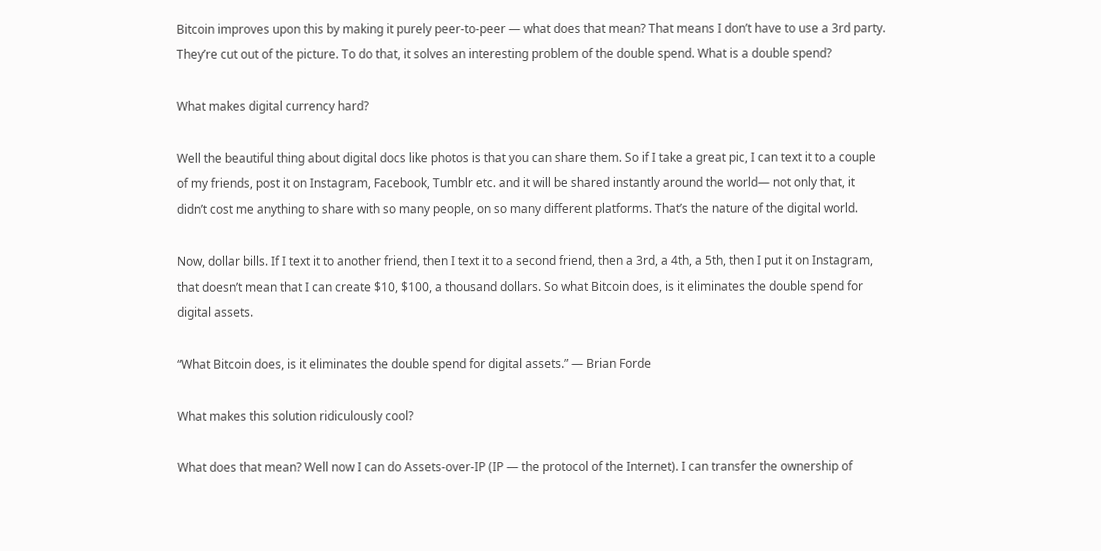Bitcoin improves upon this by making it purely peer-to-peer — what does that mean? That means I don’t have to use a 3rd party. They’re cut out of the picture. To do that, it solves an interesting problem of the double spend. What is a double spend?

What makes digital currency hard?

Well the beautiful thing about digital docs like photos is that you can share them. So if I take a great pic, I can text it to a couple of my friends, post it on Instagram, Facebook, Tumblr etc. and it will be shared instantly around the world— not only that, it didn’t cost me anything to share with so many people, on so many different platforms. That’s the nature of the digital world.

Now, dollar bills. If I text it to another friend, then I text it to a second friend, then a 3rd, a 4th, a 5th, then I put it on Instagram, that doesn’t mean that I can create $10, $100, a thousand dollars. So what Bitcoin does, is it eliminates the double spend for digital assets.

“What Bitcoin does, is it eliminates the double spend for digital assets.” — Brian Forde

What makes this solution ridiculously cool?

What does that mean? Well now I can do Assets-over-IP (IP — the protocol of the Internet). I can transfer the ownership of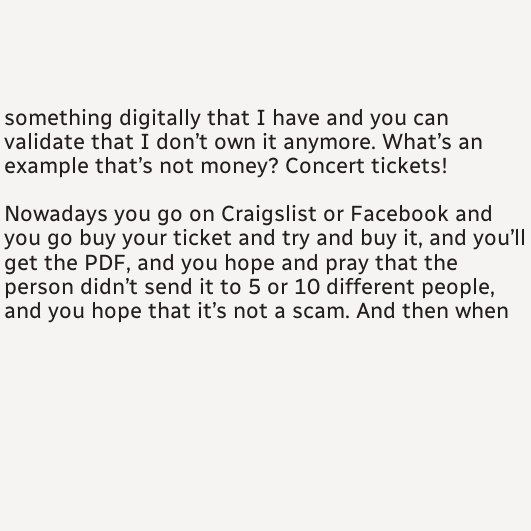something digitally that I have and you can validate that I don’t own it anymore. What’s an example that’s not money? Concert tickets!

Nowadays you go on Craigslist or Facebook and you go buy your ticket and try and buy it, and you’ll get the PDF, and you hope and pray that the person didn’t send it to 5 or 10 different people, and you hope that it’s not a scam. And then when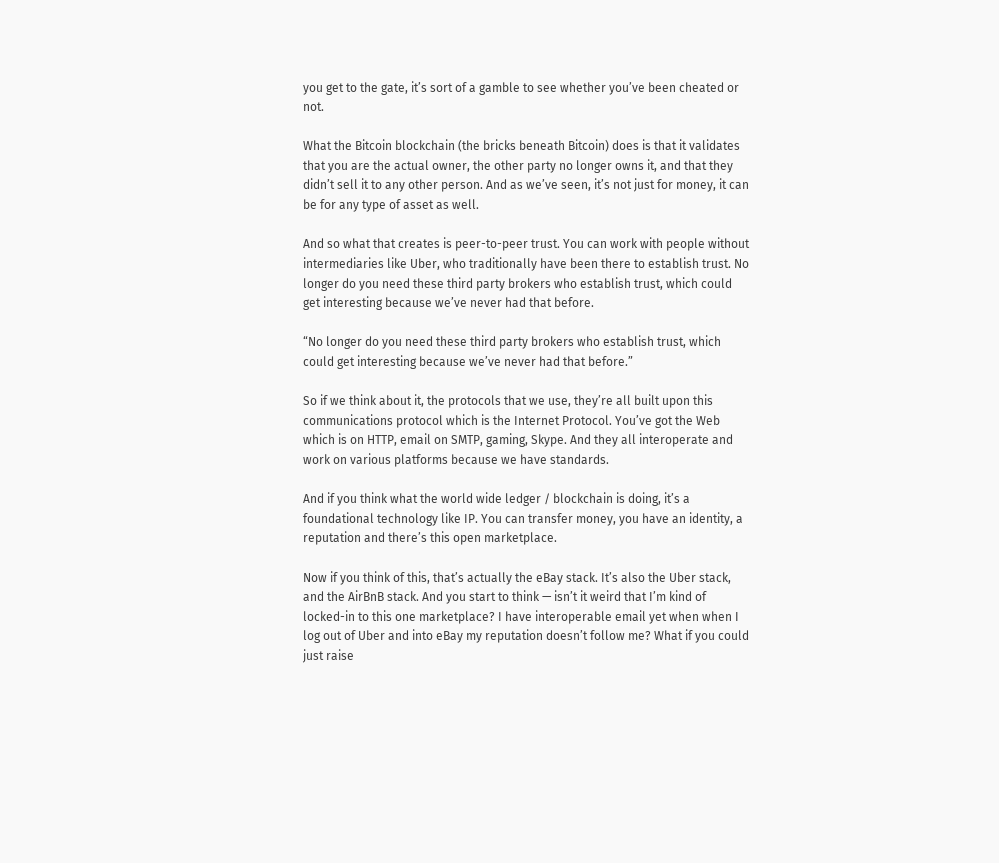you get to the gate, it’s sort of a gamble to see whether you’ve been cheated or not.

What the Bitcoin blockchain (the bricks beneath Bitcoin) does is that it validates that you are the actual owner, the other party no longer owns it, and that they didn’t sell it to any other person. And as we’ve seen, it’s not just for money, it can be for any type of asset as well.

And so what that creates is peer-to-peer trust. You can work with people without intermediaries like Uber, who traditionally have been there to establish trust. No longer do you need these third party brokers who establish trust, which could get interesting because we’ve never had that before.

“No longer do you need these third party brokers who establish trust, which could get interesting because we’ve never had that before.”

So if we think about it, the protocols that we use, they’re all built upon this communications protocol which is the Internet Protocol. You’ve got the Web which is on HTTP, email on SMTP, gaming, Skype. And they all interoperate and work on various platforms because we have standards.

And if you think what the world wide ledger / blockchain is doing, it’s a foundational technology like IP. You can transfer money, you have an identity, a reputation and there’s this open marketplace.

Now if you think of this, that’s actually the eBay stack. It’s also the Uber stack, and the AirBnB stack. And you start to think — isn’t it weird that I’m kind of locked-in to this one marketplace? I have interoperable email yet when when I log out of Uber and into eBay my reputation doesn’t follow me? What if you could just raise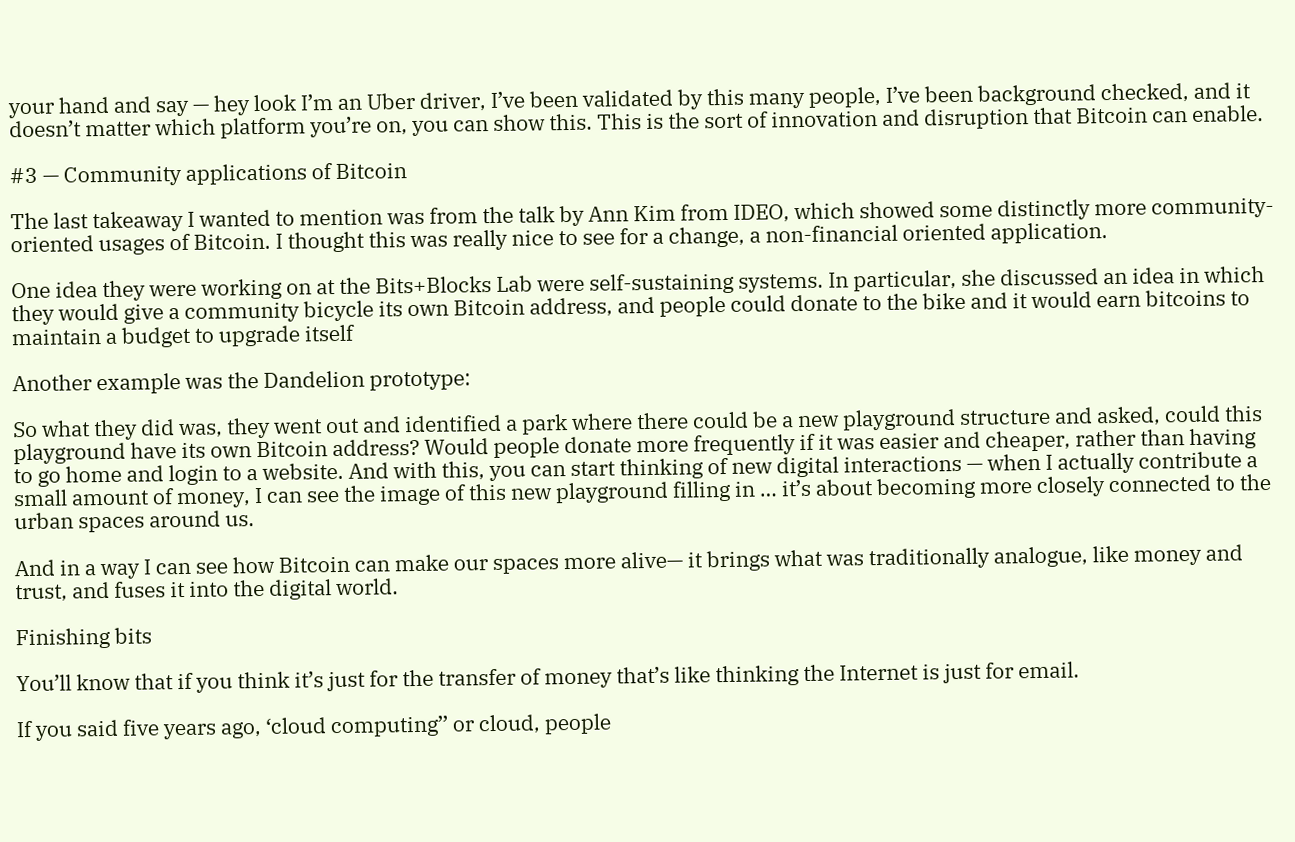your hand and say — hey look I’m an Uber driver, I’ve been validated by this many people, I’ve been background checked, and it doesn’t matter which platform you’re on, you can show this. This is the sort of innovation and disruption that Bitcoin can enable.

#3 — Community applications of Bitcoin

The last takeaway I wanted to mention was from the talk by Ann Kim from IDEO, which showed some distinctly more community-oriented usages of Bitcoin. I thought this was really nice to see for a change, a non-financial oriented application.

One idea they were working on at the Bits+Blocks Lab were self-sustaining systems. In particular, she discussed an idea in which they would give a community bicycle its own Bitcoin address, and people could donate to the bike and it would earn bitcoins to maintain a budget to upgrade itself

Another example was the Dandelion prototype:

So what they did was, they went out and identified a park where there could be a new playground structure and asked, could this playground have its own Bitcoin address? Would people donate more frequently if it was easier and cheaper, rather than having to go home and login to a website. And with this, you can start thinking of new digital interactions — when I actually contribute a small amount of money, I can see the image of this new playground filling in … it’s about becoming more closely connected to the urban spaces around us.

And in a way I can see how Bitcoin can make our spaces more alive— it brings what was traditionally analogue, like money and trust, and fuses it into the digital world.

Finishing bits

You’ll know that if you think it’s just for the transfer of money that’s like thinking the Internet is just for email.

If you said five years ago, ‘cloud computing’’ or cloud, people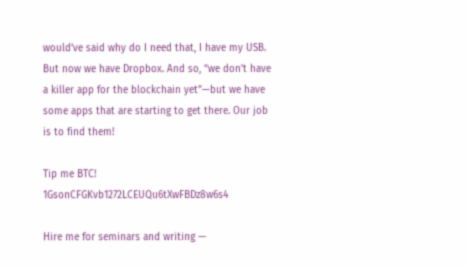would’ve said why do I need that, I have my USB. But now we have Dropbox. And so, “we don’t have a killer app for the blockchain yet”—but we have some apps that are starting to get there. Our job is to find them!

Tip me BTC! 1GsonCFGKvb1272LCEUQu6tXwFBDz8w6s4

Hire me for seminars and writing —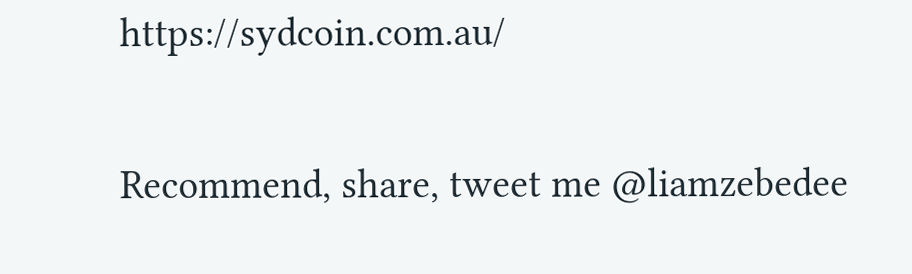https://sydcoin.com.au/

Recommend, share, tweet me @liamzebedee